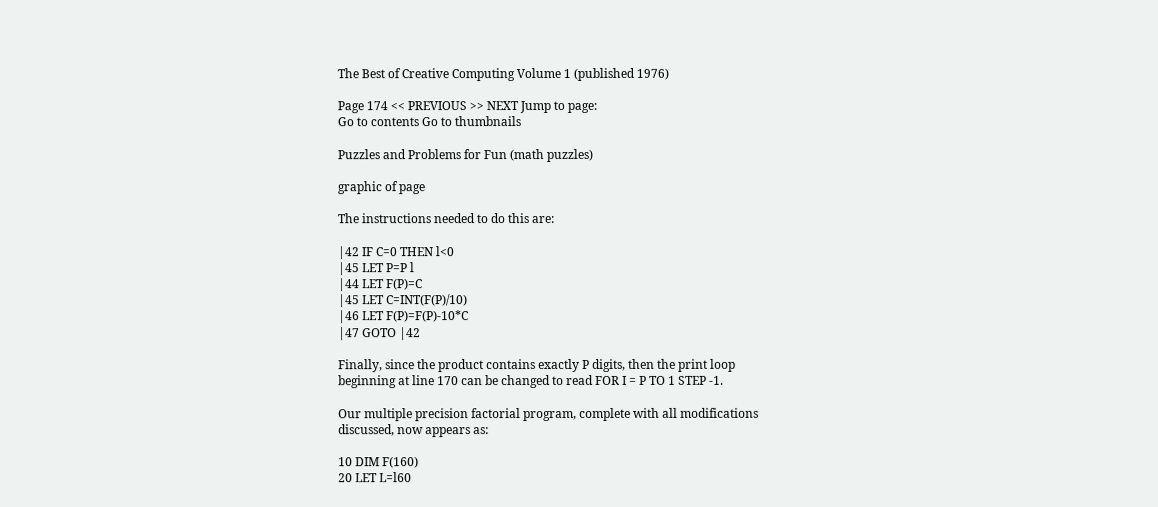The Best of Creative Computing Volume 1 (published 1976)

Page 174 << PREVIOUS >> NEXT Jump to page:
Go to contents Go to thumbnails

Puzzles and Problems for Fun (math puzzles)

graphic of page

The instructions needed to do this are:

|42 IF C=0 THEN l<0
|45 LET P=P l
|44 LET F(P)=C
|45 LET C=INT(F(P)/10)
|46 LET F(P)=F(P)-10*C
|47 GOTO |42

Finally, since the product contains exactly P digits, then the print loop
beginning at line 170 can be changed to read FOR I = P TO 1 STEP -1.

Our multiple precision factorial program, complete with all modifications
discussed, now appears as:

10 DIM F(160)
20 LET L=l60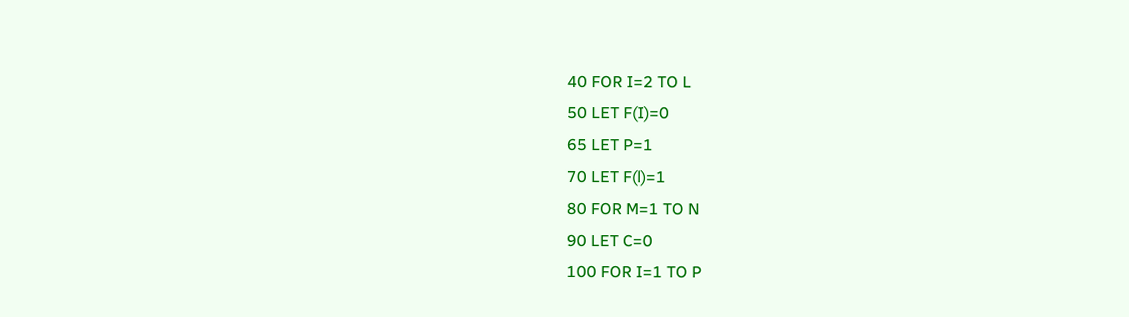40 FOR I=2 TO L
50 LET F(I)=0
65 LET P=1
70 LET F(l)=1
80 FOR M=1 TO N
90 LET C=0
100 FOR I=1 TO P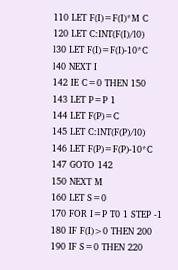110 LET F(I)=F(I)*M C
120 LET C:INT(F(I)/l0)
l30 LET F(I)=F(I)-10*C
l40 NEXT I
142 IE C=0 THEN 150
143 LET P=P 1
144 LET F(P)=C
145 LET C:lNT(F(P)/l0)
146 LET F(P)=F(P)-10*C
147 GOTO 142
150 NEXT M
160 LET S=0
170 FOR I=P T0 1 STEP -1
180 IF F(I)>0 THEN 200
190 IF S=0 THEN 220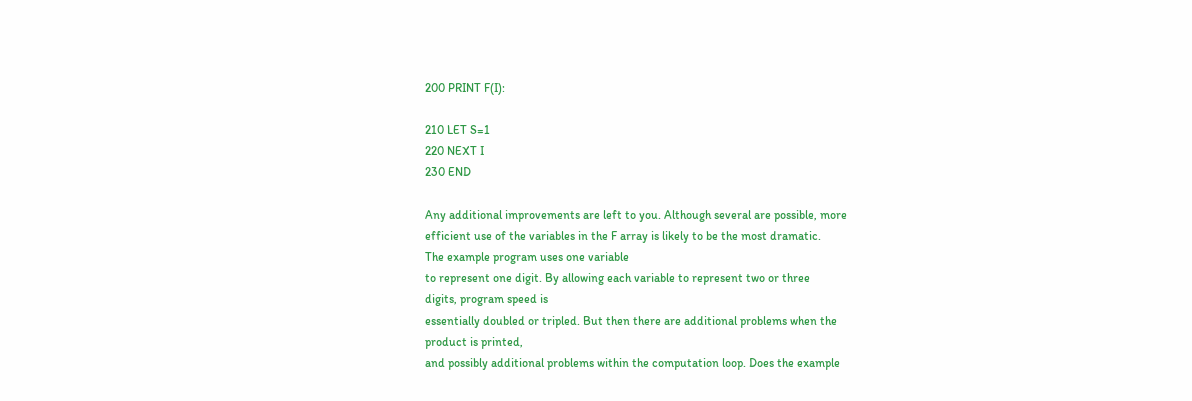200 PRINT F(I):

210 LET S=1
220 NEXT I
230 END

Any additional improvements are left to you. Although several are possible, more
efficient use of the variables in the F array is likely to be the most dramatic.
The example program uses one variable
to represent one digit. By allowing each variable to represent two or three
digits, program speed is
essentially doubled or tripled. But then there are additional problems when the
product is printed,
and possibly additional problems within the computation loop. Does the example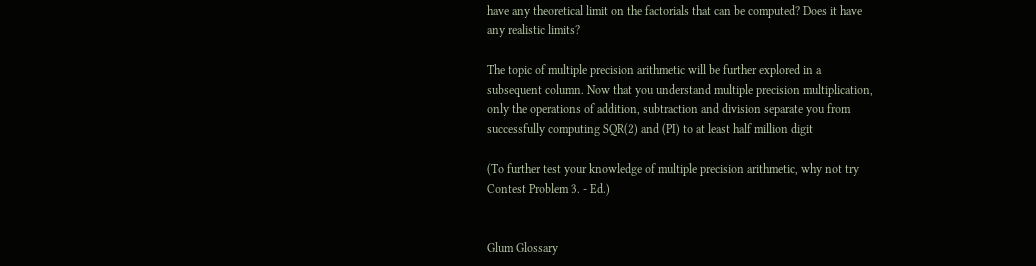have any theoretical limit on the factorials that can be computed? Does it have
any realistic limits?

The topic of multiple precision arithmetic will be further explored in a
subsequent column. Now that you understand multiple precision multiplication,
only the operations of addition, subtraction and division separate you from
successfully computing SQR(2) and (PI) to at least half million digit

(To further test your knowledge of multiple precision arithmetic, why not try
Contest Problem 3. - Ed.)


Glum Glossary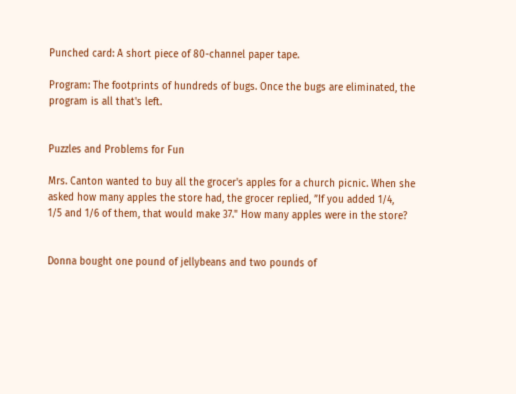Punched card: A short piece of 80-channel paper tape.

Program: The footprints of hundreds of bugs. Once the bugs are eliminated, the
program is all that's left.


Puzzles and Problems for Fun

Mrs. Canton wanted to buy all the grocer's apples for a church picnic. When she
asked how many apples the store had, the grocer replied, ”If you added 1/4,
1/5 and 1/6 of them, that would make 37." How many apples were in the store?


Donna bought one pound of jellybeans and two pounds of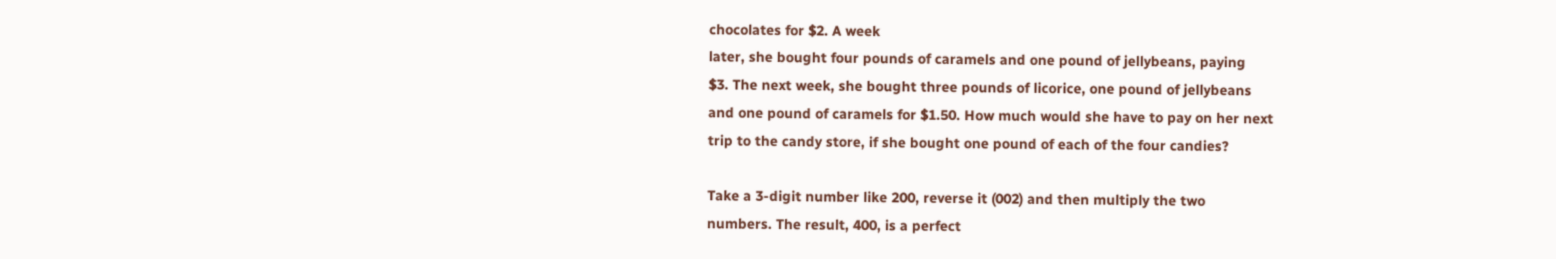chocolates for $2. A week
later, she bought four pounds of caramels and one pound of jellybeans, paying
$3. The next week, she bought three pounds of licorice, one pound of jellybeans
and one pound of caramels for $1.50. How much would she have to pay on her next
trip to the candy store, if she bought one pound of each of the four candies?

Take a 3-digit number like 200, reverse it (002) and then multiply the two
numbers. The result, 400, is a perfect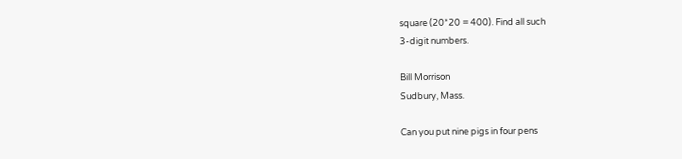square (20*20 = 400). Find all such
3-digit numbers.

Bill Morrison
Sudbury, Mass.

Can you put nine pigs in four pens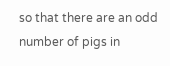so that there are an odd number of pigs in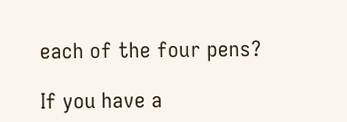each of the four pens?

If you have a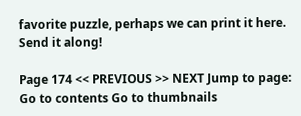favorite puzzle, perhaps we can print it here. Send it along!

Page 174 << PREVIOUS >> NEXT Jump to page:
Go to contents Go to thumbnails